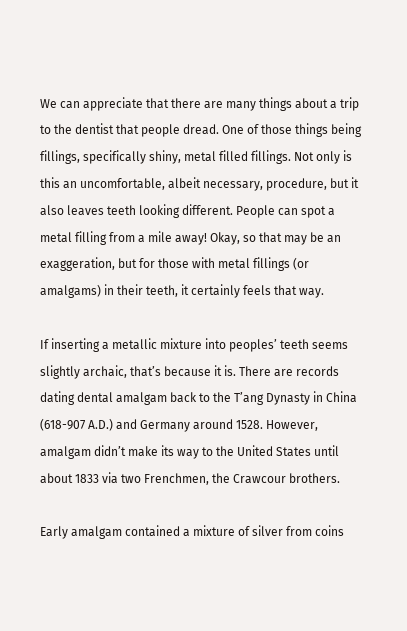We can appreciate that there are many things about a trip to the dentist that people dread. One of those things being fillings, specifically shiny, metal filled fillings. Not only is this an uncomfortable, albeit necessary, procedure, but it also leaves teeth looking different. People can spot a metal filling from a mile away! Okay, so that may be an exaggeration, but for those with metal fillings (or amalgams) in their teeth, it certainly feels that way.

If inserting a metallic mixture into peoples’ teeth seems slightly archaic, that’s because it is. There are records dating dental amalgam back to the T’ang Dynasty in China (618-907 A.D.) and Germany around 1528. However, amalgam didn’t make its way to the United States until about 1833 via two Frenchmen, the Crawcour brothers.

Early amalgam contained a mixture of silver from coins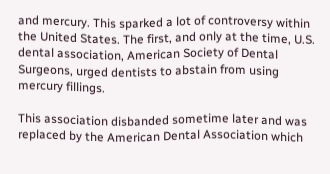and mercury. This sparked a lot of controversy within the United States. The first, and only at the time, U.S. dental association, American Society of Dental Surgeons, urged dentists to abstain from using mercury fillings.

This association disbanded sometime later and was replaced by the American Dental Association which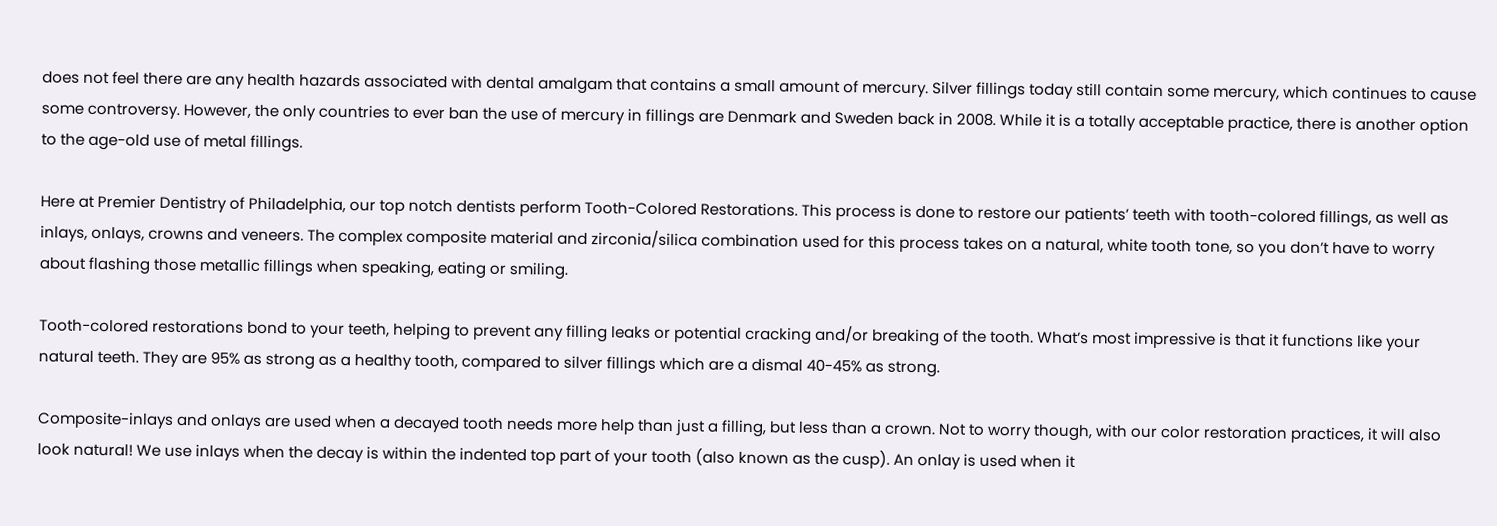does not feel there are any health hazards associated with dental amalgam that contains a small amount of mercury. Silver fillings today still contain some mercury, which continues to cause some controversy. However, the only countries to ever ban the use of mercury in fillings are Denmark and Sweden back in 2008. While it is a totally acceptable practice, there is another option to the age-old use of metal fillings.

Here at Premier Dentistry of Philadelphia, our top notch dentists perform Tooth-Colored Restorations. This process is done to restore our patients’ teeth with tooth-colored fillings, as well as inlays, onlays, crowns and veneers. The complex composite material and zirconia/silica combination used for this process takes on a natural, white tooth tone, so you don’t have to worry about flashing those metallic fillings when speaking, eating or smiling.

Tooth-colored restorations bond to your teeth, helping to prevent any filling leaks or potential cracking and/or breaking of the tooth. What’s most impressive is that it functions like your natural teeth. They are 95% as strong as a healthy tooth, compared to silver fillings which are a dismal 40-45% as strong.

Composite-inlays and onlays are used when a decayed tooth needs more help than just a filling, but less than a crown. Not to worry though, with our color restoration practices, it will also look natural! We use inlays when the decay is within the indented top part of your tooth (also known as the cusp). An onlay is used when it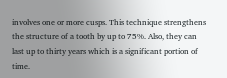involves one or more cusps. This technique strengthens the structure of a tooth by up to 75%. Also, they can last up to thirty years which is a significant portion of time.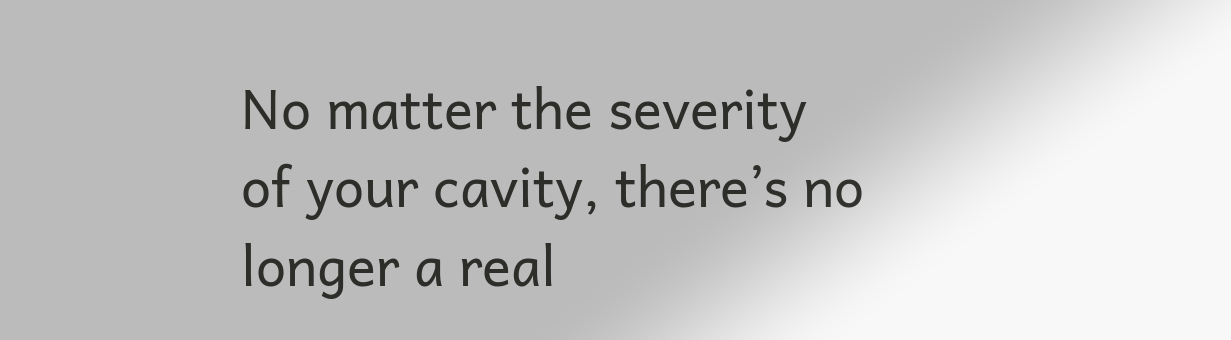No matter the severity of your cavity, there’s no longer a real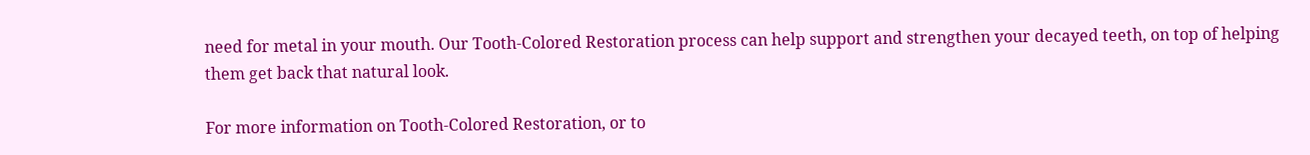need for metal in your mouth. Our Tooth-Colored Restoration process can help support and strengthen your decayed teeth, on top of helping them get back that natural look.

For more information on Tooth-Colored Restoration, or to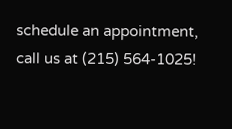schedule an appointment, call us at (215) 564-1025!